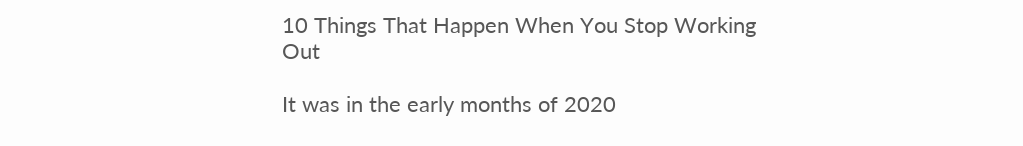10 Things That Happen When You Stop Working Out

It was in the early months of 2020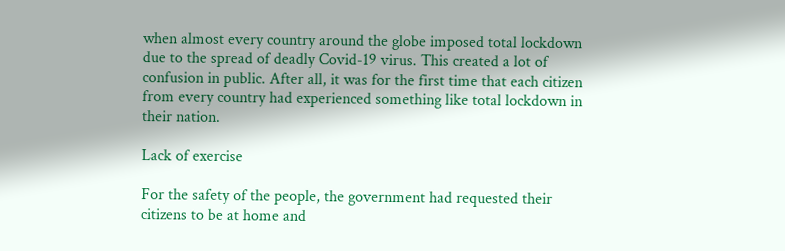when almost every country around the globe imposed total lockdown due to the spread of deadly Covid-19 virus. This created a lot of confusion in public. After all, it was for the first time that each citizen from every country had experienced something like total lockdown in their nation.

Lack of exercise

For the safety of the people, the government had requested their citizens to be at home and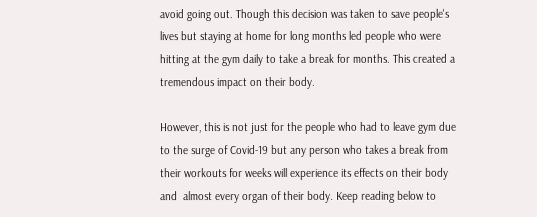avoid going out. Though this decision was taken to save people's lives but staying at home for long months led people who were hitting at the gym daily to take a break for months. This created a tremendous impact on their body.

However, this is not just for the people who had to leave gym due to the surge of Covid-19 but any person who takes a break from their workouts for weeks will experience its effects on their body and  almost every organ of their body. Keep reading below to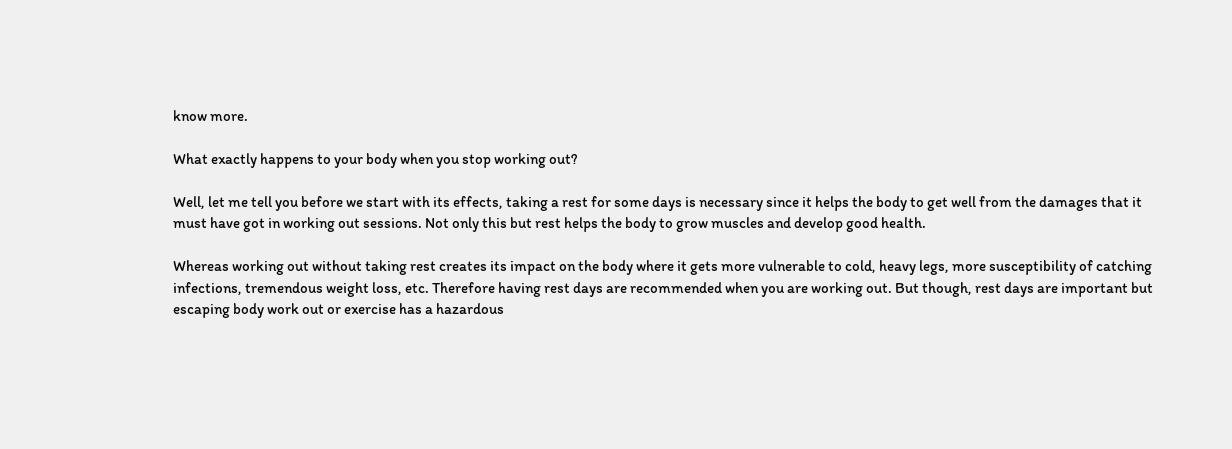know more.

What exactly happens to your body when you stop working out?

Well, let me tell you before we start with its effects, taking a rest for some days is necessary since it helps the body to get well from the damages that it must have got in working out sessions. Not only this but rest helps the body to grow muscles and develop good health.

Whereas working out without taking rest creates its impact on the body where it gets more vulnerable to cold, heavy legs, more susceptibility of catching infections, tremendous weight loss, etc. Therefore having rest days are recommended when you are working out. But though, rest days are important but escaping body work out or exercise has a hazardous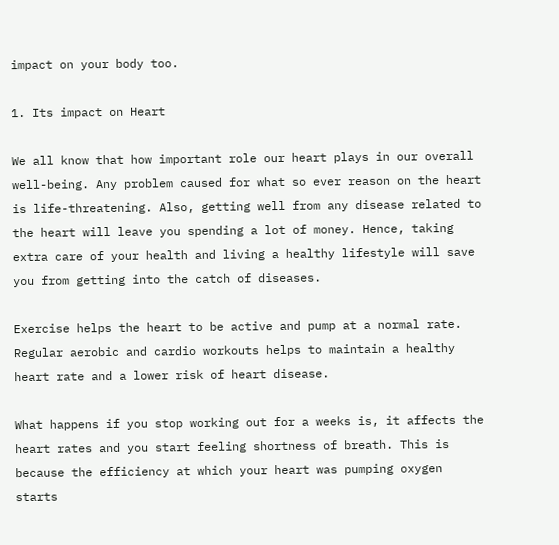impact on your body too.

1. Its impact on Heart

We all know that how important role our heart plays in our overall well-being. Any problem caused for what so ever reason on the heart is life-threatening. Also, getting well from any disease related to the heart will leave you spending a lot of money. Hence, taking extra care of your health and living a healthy lifestyle will save you from getting into the catch of diseases.

Exercise helps the heart to be active and pump at a normal rate. Regular aerobic and cardio workouts helps to maintain a healthy heart rate and a lower risk of heart disease.

What happens if you stop working out for a weeks is, it affects the heart rates and you start feeling shortness of breath. This is because the efficiency at which your heart was pumping oxygen starts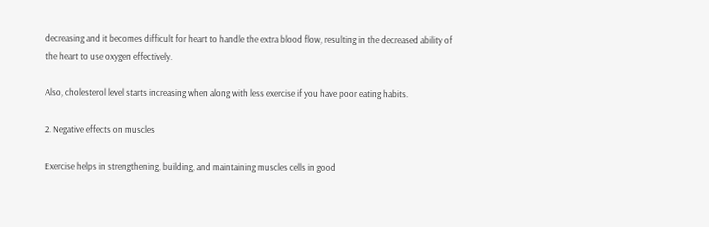decreasing and it becomes difficult for heart to handle the extra blood flow, resulting in the decreased ability of the heart to use oxygen effectively.

Also, cholesterol level starts increasing when along with less exercise if you have poor eating habits.

2. Negative effects on muscles

Exercise helps in strengthening, building, and maintaining muscles cells in good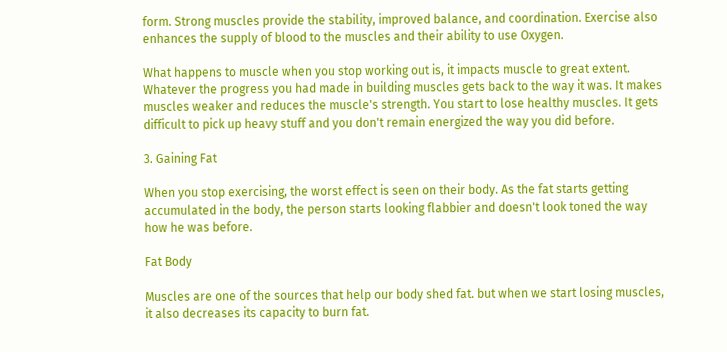form. Strong muscles provide the stability, improved balance, and coordination. Exercise also enhances the supply of blood to the muscles and their ability to use Oxygen.

What happens to muscle when you stop working out is, it impacts muscle to great extent. Whatever the progress you had made in building muscles gets back to the way it was. It makes muscles weaker and reduces the muscle's strength. You start to lose healthy muscles. It gets difficult to pick up heavy stuff and you don't remain energized the way you did before.

3. Gaining Fat

When you stop exercising, the worst effect is seen on their body. As the fat starts getting accumulated in the body, the person starts looking flabbier and doesn't look toned the way how he was before.

Fat Body

Muscles are one of the sources that help our body shed fat. but when we start losing muscles, it also decreases its capacity to burn fat.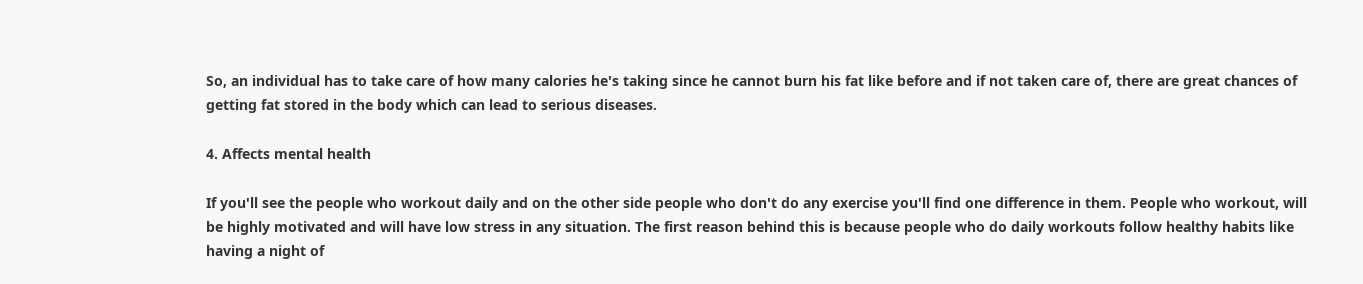So, an individual has to take care of how many calories he's taking since he cannot burn his fat like before and if not taken care of, there are great chances of getting fat stored in the body which can lead to serious diseases.

4. Affects mental health

If you'll see the people who workout daily and on the other side people who don't do any exercise you'll find one difference in them. People who workout, will be highly motivated and will have low stress in any situation. The first reason behind this is because people who do daily workouts follow healthy habits like having a night of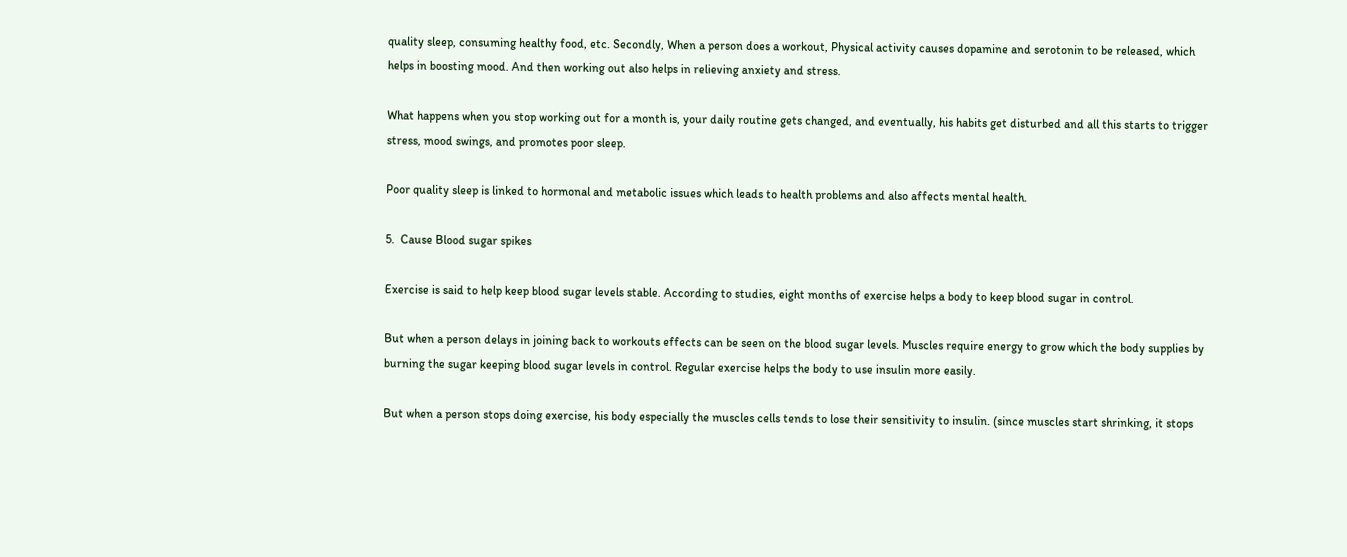quality sleep, consuming healthy food, etc. Secondly, When a person does a workout, Physical activity causes dopamine and serotonin to be released, which helps in boosting mood. And then working out also helps in relieving anxiety and stress.

What happens when you stop working out for a month is, your daily routine gets changed, and eventually, his habits get disturbed and all this starts to trigger stress, mood swings, and promotes poor sleep.

Poor quality sleep is linked to hormonal and metabolic issues which leads to health problems and also affects mental health.

5.  Cause Blood sugar spikes

Exercise is said to help keep blood sugar levels stable. According to studies, eight months of exercise helps a body to keep blood sugar in control.

But when a person delays in joining back to workouts effects can be seen on the blood sugar levels. Muscles require energy to grow which the body supplies by burning the sugar keeping blood sugar levels in control. Regular exercise helps the body to use insulin more easily.

But when a person stops doing exercise, his body especially the muscles cells tends to lose their sensitivity to insulin. (since muscles start shrinking, it stops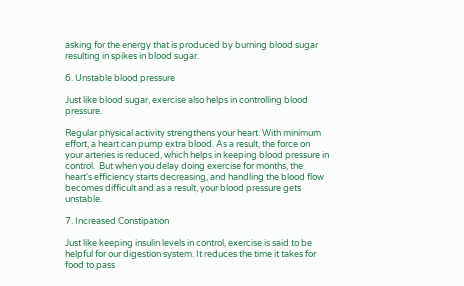asking for the energy that is produced by burning blood sugar resulting in spikes in blood sugar.

6. Unstable blood pressure

Just like blood sugar, exercise also helps in controlling blood pressure.

Regular physical activity strengthens your heart. With minimum effort, a heart can pump extra blood. As a result, the force on your arteries is reduced, which helps in keeping blood pressure in control.  But when you delay doing exercise for months, the heart's efficiency starts decreasing, and handling the blood flow becomes difficult and as a result, your blood pressure gets unstable.

7. Increased Constipation

Just like keeping insulin levels in control, exercise is said to be helpful for our digestion system. It reduces the time it takes for food to pass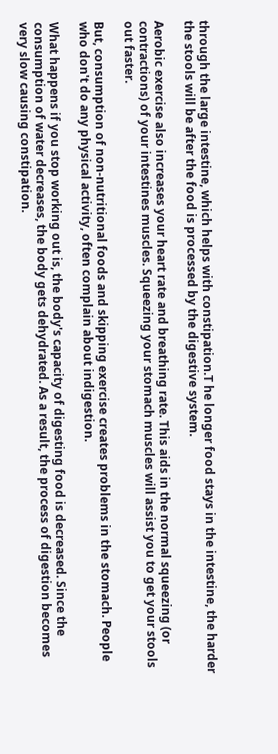through the large intestine, which helps with constipation.T he longer food stays in the intestine, the harder the stools will be after the food is processed by the digestive system.

Aerobic exercise also increases your heart rate and breathing rate. This aids in the normal squeezing (or contractions) of your intestines muscles. Squeezing your stomach muscles will assist you to get your stools out faster.

But, consumption of non-nutritional foods and skipping exercise creates problems in the stomach. People who don't do any physical activity, often complain about indigestion.

What happens if you stop working out is, the body's capacity of digesting food is decreased. Since the consumption of water decreases, the body gets dehydrated. As a result, the process of digestion becomes very slow causing constipation.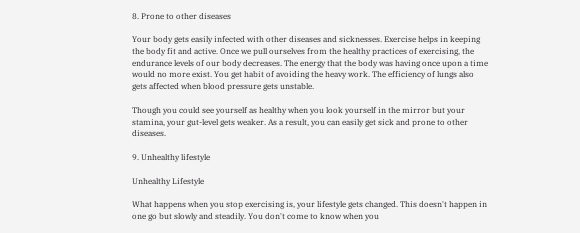8. Prone to other diseases

Your body gets easily infected with other diseases and sicknesses. Exercise helps in keeping the body fit and active. Once we pull ourselves from the healthy practices of exercising, the endurance levels of our body decreases. The energy that the body was having once upon a time would no more exist. You get habit of avoiding the heavy work. The efficiency of lungs also gets affected when blood pressure gets unstable.

Though you could see yourself as healthy when you look yourself in the mirror but your stamina, your gut-level gets weaker. As a result, you can easily get sick and prone to other diseases.

9. Unhealthy lifestyle

Unhealthy Lifestyle

What happens when you stop exercising is, your lifestyle gets changed. This doesn't happen in one go but slowly and steadily. You don't come to know when you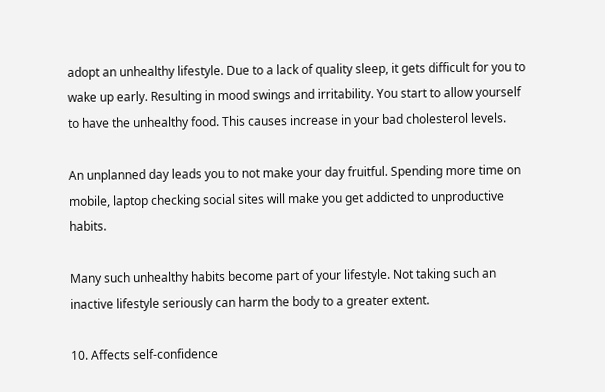adopt an unhealthy lifestyle. Due to a lack of quality sleep, it gets difficult for you to wake up early. Resulting in mood swings and irritability. You start to allow yourself to have the unhealthy food. This causes increase in your bad cholesterol levels.

An unplanned day leads you to not make your day fruitful. Spending more time on mobile, laptop checking social sites will make you get addicted to unproductive habits.

Many such unhealthy habits become part of your lifestyle. Not taking such an inactive lifestyle seriously can harm the body to a greater extent.

10. Affects self-confidence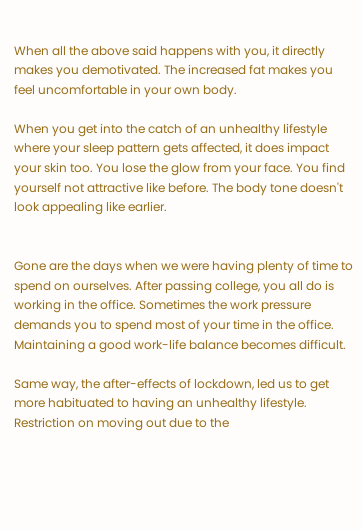When all the above said happens with you, it directly makes you demotivated. The increased fat makes you feel uncomfortable in your own body.

When you get into the catch of an unhealthy lifestyle where your sleep pattern gets affected, it does impact your skin too. You lose the glow from your face. You find yourself not attractive like before. The body tone doesn't look appealing like earlier.


Gone are the days when we were having plenty of time to spend on ourselves. After passing college, you all do is working in the office. Sometimes the work pressure demands you to spend most of your time in the office. Maintaining a good work-life balance becomes difficult.

Same way, the after-effects of lockdown, led us to get more habituated to having an unhealthy lifestyle. Restriction on moving out due to the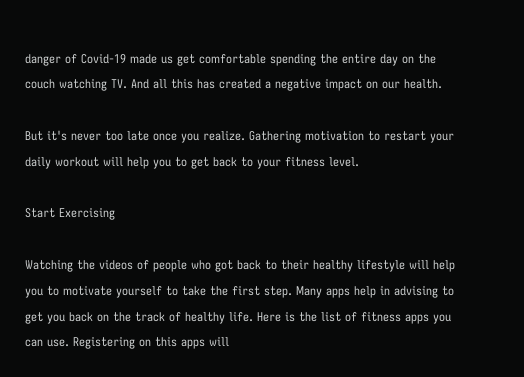danger of Covid-19 made us get comfortable spending the entire day on the couch watching TV. And all this has created a negative impact on our health.

But it's never too late once you realize. Gathering motivation to restart your daily workout will help you to get back to your fitness level.

Start Exercising

Watching the videos of people who got back to their healthy lifestyle will help you to motivate yourself to take the first step. Many apps help in advising to get you back on the track of healthy life. Here is the list of fitness apps you can use. Registering on this apps will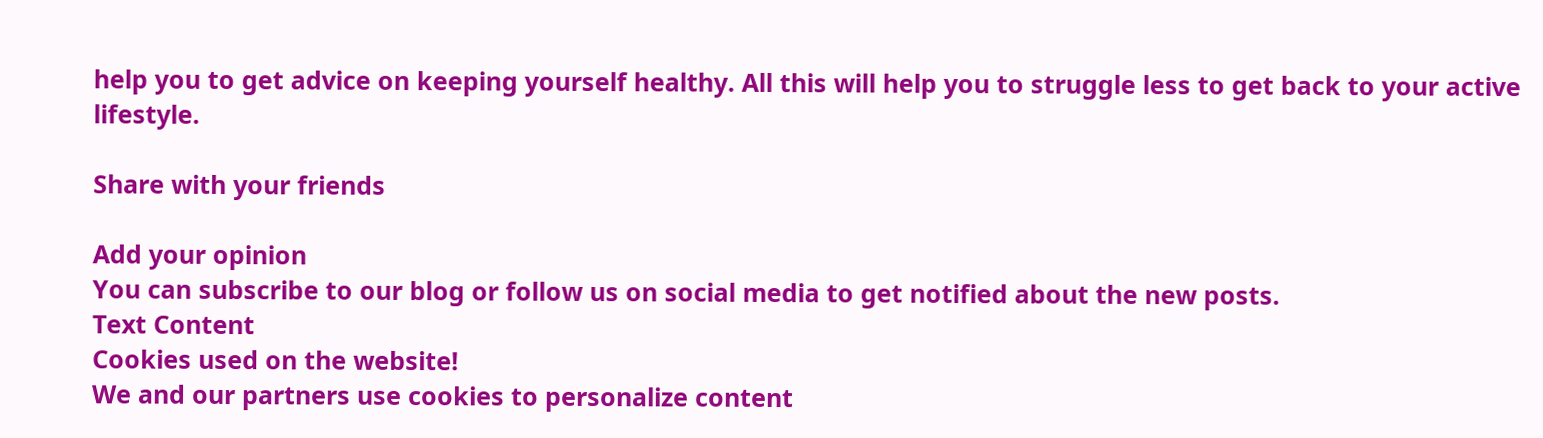help you to get advice on keeping yourself healthy. All this will help you to struggle less to get back to your active lifestyle.

Share with your friends

Add your opinion
You can subscribe to our blog or follow us on social media to get notified about the new posts.
Text Content
Cookies used on the website!
We and our partners use cookies to personalize content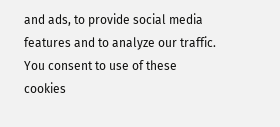and ads, to provide social media features and to analyze our traffic.
You consent to use of these cookies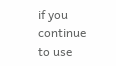if you continue to use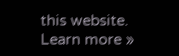this website.
Learn more »